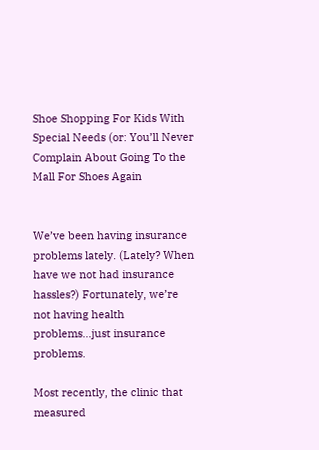Shoe Shopping For Kids With Special Needs (or: You’ll Never Complain About Going To the Mall For Shoes Again


We’ve been having insurance problems lately. (Lately? When have we not had insurance hassles?) Fortunately, we’re not having health problems…just insurance problems.

Most recently, the clinic that measured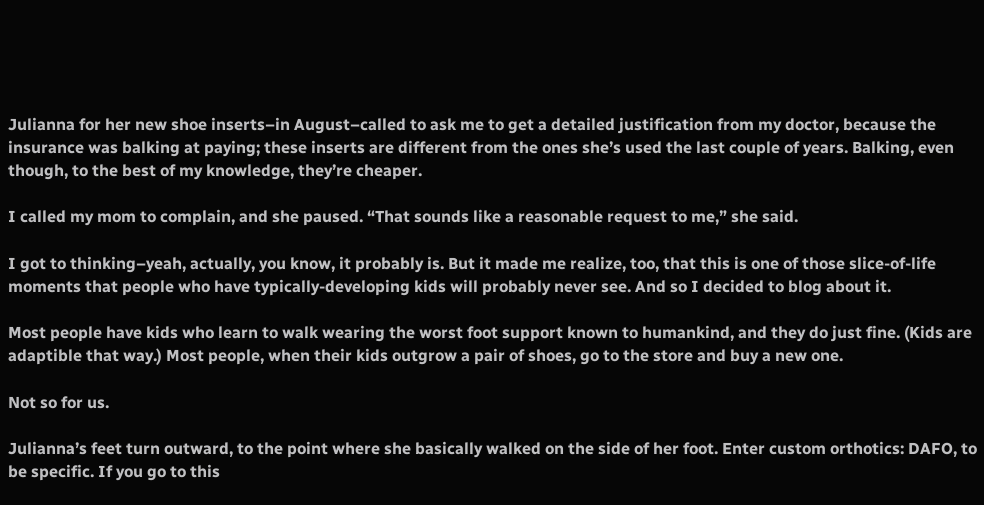Julianna for her new shoe inserts–in August–called to ask me to get a detailed justification from my doctor, because the insurance was balking at paying; these inserts are different from the ones she’s used the last couple of years. Balking, even though, to the best of my knowledge, they’re cheaper.

I called my mom to complain, and she paused. “That sounds like a reasonable request to me,” she said.

I got to thinking–yeah, actually, you know, it probably is. But it made me realize, too, that this is one of those slice-of-life moments that people who have typically-developing kids will probably never see. And so I decided to blog about it.

Most people have kids who learn to walk wearing the worst foot support known to humankind, and they do just fine. (Kids are adaptible that way.) Most people, when their kids outgrow a pair of shoes, go to the store and buy a new one.

Not so for us.

Julianna’s feet turn outward, to the point where she basically walked on the side of her foot. Enter custom orthotics: DAFO, to be specific. If you go to this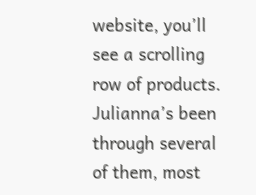website, you’ll see a scrolling row of products. Julianna’s been through several of them, most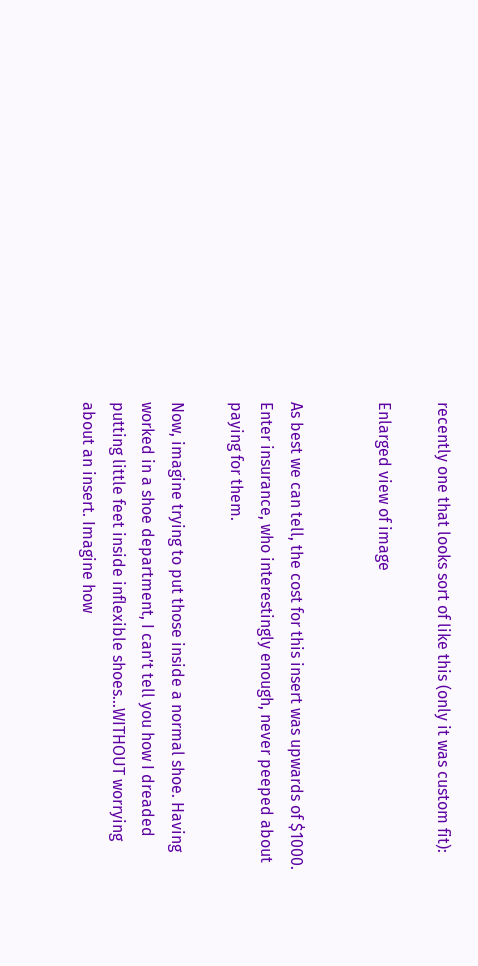recently one that looks sort of like this (only it was custom fit):

Enlarged view of image


As best we can tell, the cost for this insert was upwards of $1000. Enter insurance, who interestingly enough, never peeped about paying for them.

Now, imagine trying to put those inside a normal shoe. Having worked in a shoe department, I can’t tell you how I dreaded putting little feet inside inflexible shoes…WITHOUT worrying about an insert. Imagine how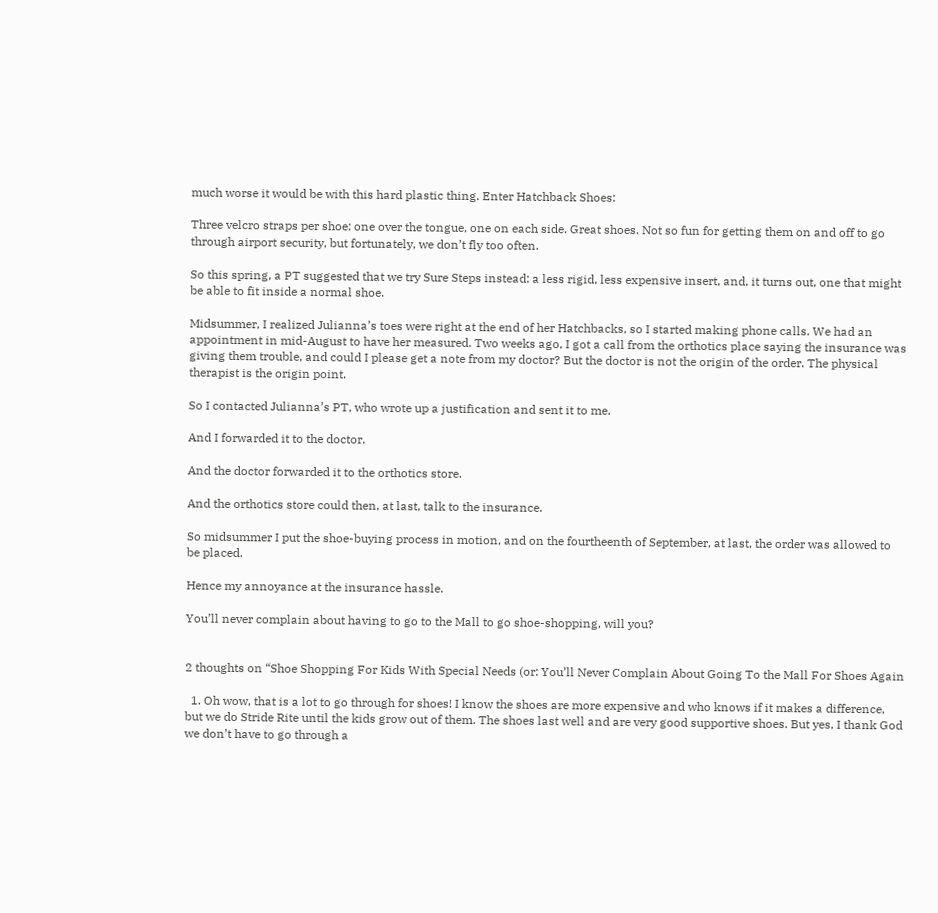much worse it would be with this hard plastic thing. Enter Hatchback Shoes:

Three velcro straps per shoe: one over the tongue, one on each side. Great shoes. Not so fun for getting them on and off to go through airport security, but fortunately, we don’t fly too often.

So this spring, a PT suggested that we try Sure Steps instead: a less rigid, less expensive insert, and, it turns out, one that might be able to fit inside a normal shoe.

Midsummer, I realized Julianna’s toes were right at the end of her Hatchbacks, so I started making phone calls. We had an appointment in mid-August to have her measured. Two weeks ago, I got a call from the orthotics place saying the insurance was giving them trouble, and could I please get a note from my doctor? But the doctor is not the origin of the order. The physical therapist is the origin point.

So I contacted Julianna’s PT, who wrote up a justification and sent it to me.

And I forwarded it to the doctor.

And the doctor forwarded it to the orthotics store.

And the orthotics store could then, at last, talk to the insurance.

So midsummer I put the shoe-buying process in motion, and on the fourtheenth of September, at last, the order was allowed to be placed.

Hence my annoyance at the insurance hassle.

You’ll never complain about having to go to the Mall to go shoe-shopping, will you?


2 thoughts on “Shoe Shopping For Kids With Special Needs (or: You’ll Never Complain About Going To the Mall For Shoes Again

  1. Oh wow, that is a lot to go through for shoes! I know the shoes are more expensive and who knows if it makes a difference, but we do Stride Rite until the kids grow out of them. The shoes last well and are very good supportive shoes. But yes, I thank God we don’t have to go through a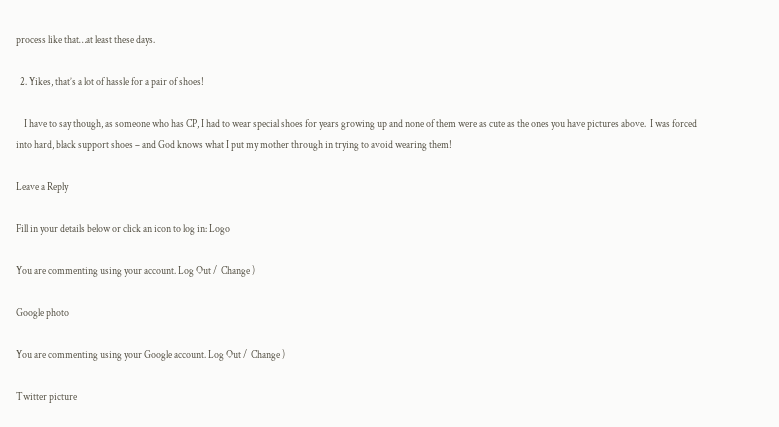process like that…at least these days.

  2. Yikes, that’s a lot of hassle for a pair of shoes!

    I have to say though, as someone who has CP, I had to wear special shoes for years growing up and none of them were as cute as the ones you have pictures above.  I was forced into hard, black support shoes – and God knows what I put my mother through in trying to avoid wearing them!

Leave a Reply

Fill in your details below or click an icon to log in: Logo

You are commenting using your account. Log Out /  Change )

Google photo

You are commenting using your Google account. Log Out /  Change )

Twitter picture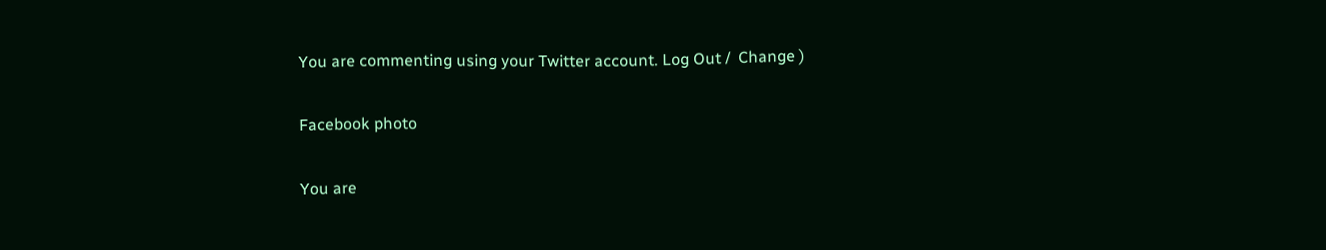You are commenting using your Twitter account. Log Out /  Change )

Facebook photo

You are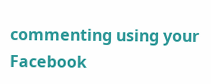commenting using your Facebook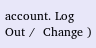account. Log Out /  Change )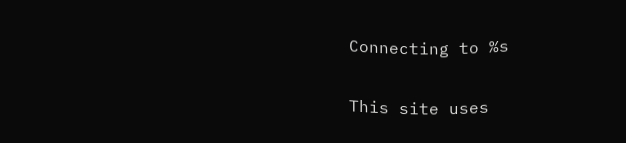Connecting to %s

This site uses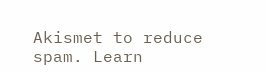Akismet to reduce spam. Learn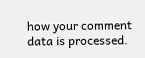how your comment data is processed.